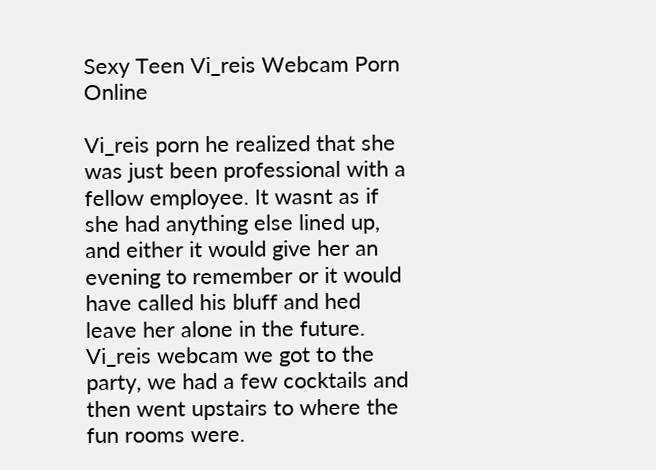Sexy Teen Vi_reis Webcam Porn Online

Vi_reis porn he realized that she was just been professional with a fellow employee. It wasnt as if she had anything else lined up, and either it would give her an evening to remember or it would have called his bluff and hed leave her alone in the future. Vi_reis webcam we got to the party, we had a few cocktails and then went upstairs to where the fun rooms were.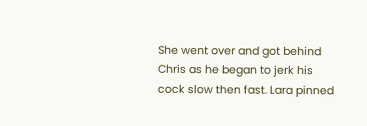She went over and got behind Chris as he began to jerk his cock slow then fast. Lara pinned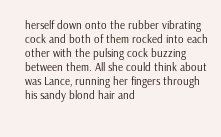herself down onto the rubber vibrating cock and both of them rocked into each other with the pulsing cock buzzing between them. All she could think about was Lance, running her fingers through his sandy blond hair and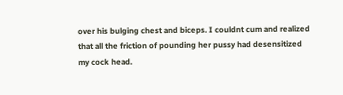over his bulging chest and biceps. I couldnt cum and realized that all the friction of pounding her pussy had desensitized my cock head.